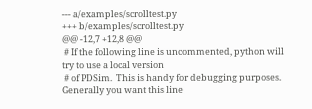--- a/examples/scrolltest.py
+++ b/examples/scrolltest.py
@@ -12,7 +12,8 @@
 # If the following line is uncommented, python will try to use a local version
 # of PDSim.  This is handy for debugging purposes.  Generally you want this line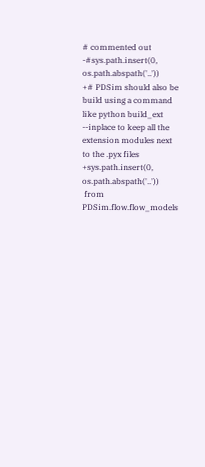# commented out
-#sys.path.insert(0, os.path.abspath('..'))
+# PDSim should also be build using a command like python build_ext --inplace to keep all the extension modules next to the .pyx files
+sys.path.insert(0, os.path.abspath('..'))
 from PDSim.flow.flow_models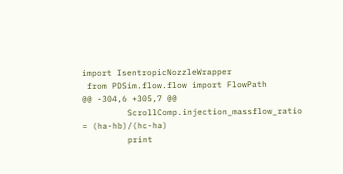import IsentropicNozzleWrapper
 from PDSim.flow.flow import FlowPath
@@ -304,6 +305,7 @@
         ScrollComp.injection_massflow_ratio = (ha-hb)/(hc-ha)
         print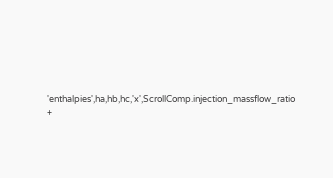'enthalpies',ha,hb,hc,'x',ScrollComp.injection_massflow_ratio
+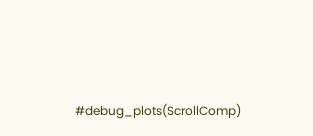#debug_plots(ScrollComp)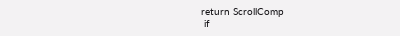return ScrollComp
 if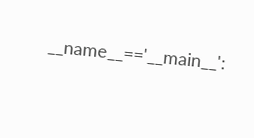__name__=='__main__':